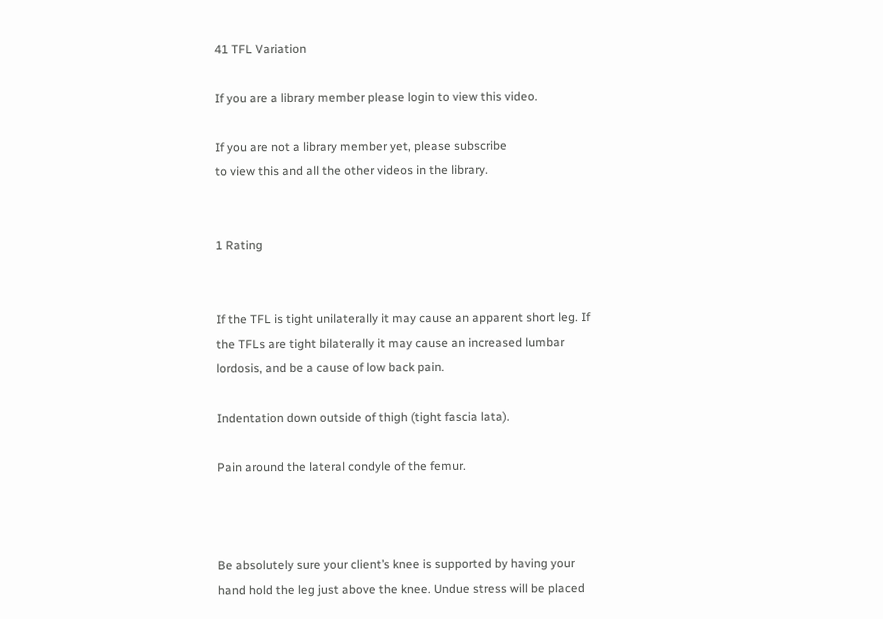41 TFL Variation

If you are a library member please login to view this video.

If you are not a library member yet, please subscribe
to view this and all the other videos in the library.


1 Rating


If the TFL is tight unilaterally it may cause an apparent short leg. If the TFLs are tight bilaterally it may cause an increased lumbar lordosis, and be a cause of low back pain.

Indentation down outside of thigh (tight fascia lata).

Pain around the lateral condyle of the femur.



Be absolutely sure your client’s knee is supported by having your hand hold the leg just above the knee. Undue stress will be placed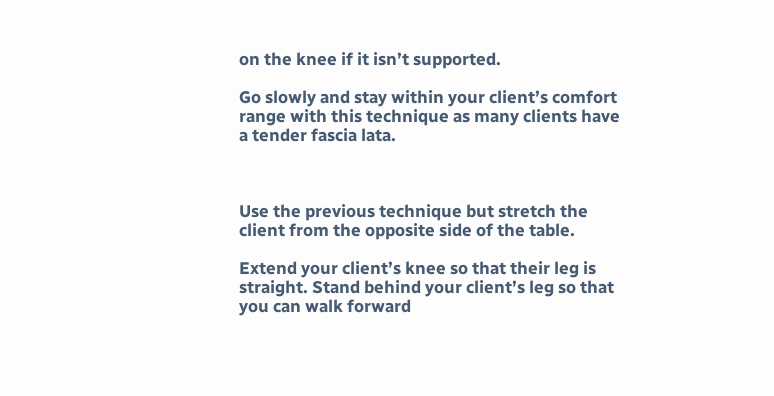on the knee if it isn’t supported.

Go slowly and stay within your client’s comfort range with this technique as many clients have a tender fascia lata.



Use the previous technique but stretch the client from the opposite side of the table.

Extend your client’s knee so that their leg is straight. Stand behind your client’s leg so that you can walk forward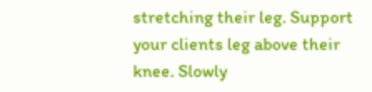stretching their leg. Support your clients leg above their knee. Slowly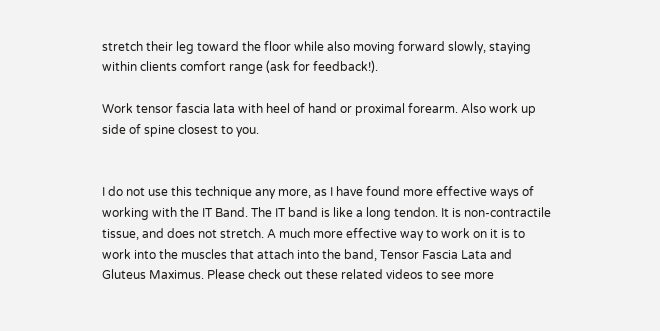stretch their leg toward the floor while also moving forward slowly, staying within clients comfort range (ask for feedback!).

Work tensor fascia lata with heel of hand or proximal forearm. Also work up side of spine closest to you.


I do not use this technique any more, as I have found more effective ways of working with the IT Band. The IT band is like a long tendon. It is non-contractile tissue, and does not stretch. A much more effective way to work on it is to work into the muscles that attach into the band, Tensor Fascia Lata and Gluteus Maximus. Please check out these related videos to see more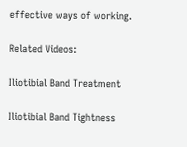effective ways of working.

Related Videos:

Iliotibial Band Treatment

Iliotibial Band Tightness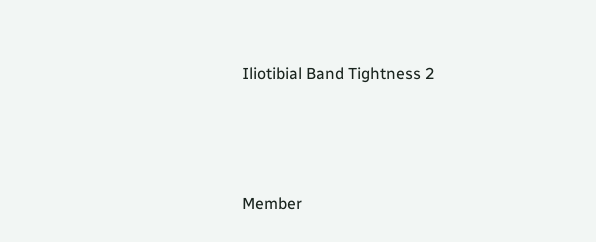Iliotibial Band Tightness 2




Member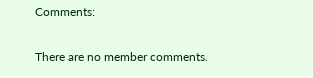Comments:

There are no member comments.